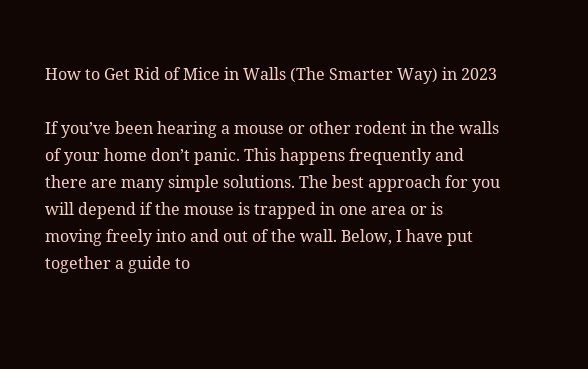How to Get Rid of Mice in Walls (The Smarter Way) in 2023

If you’ve been hearing a mouse or other rodent in the walls of your home don’t panic. This happens frequently and there are many simple solutions. The best approach for you will depend if the mouse is trapped in one area or is moving freely into and out of the wall. Below, I have put together a guide to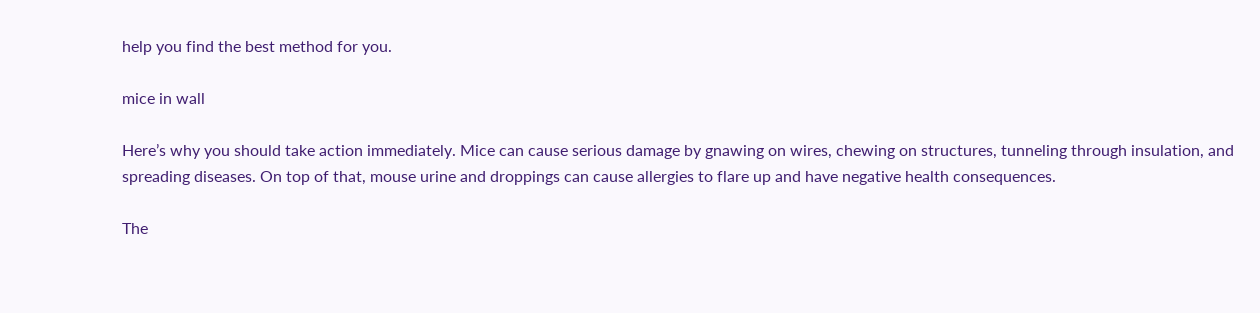help you find the best method for you.

mice in wall

Here’s why you should take action immediately. Mice can cause serious damage by gnawing on wires, chewing on structures, tunneling through insulation, and spreading diseases. On top of that, mouse urine and droppings can cause allergies to flare up and have negative health consequences.

The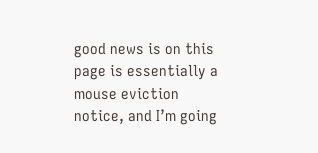good news is on this page is essentially a mouse eviction notice, and I’m going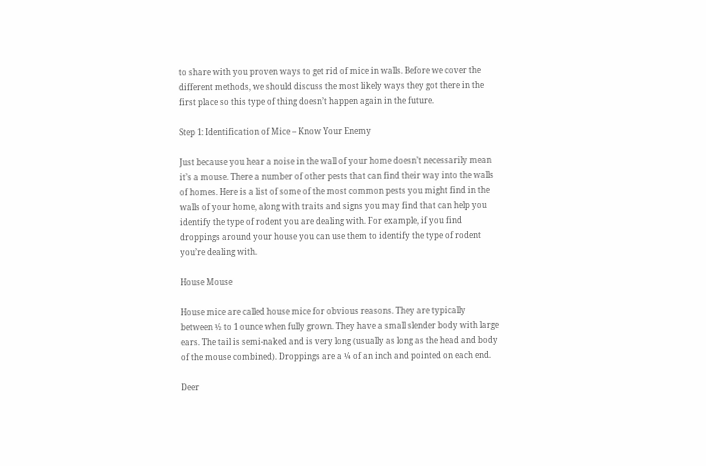to share with you proven ways to get rid of mice in walls. Before we cover the different methods, we should discuss the most likely ways they got there in the first place so this type of thing doesn’t happen again in the future.

Step 1: Identification of Mice – Know Your Enemy

Just because you hear a noise in the wall of your home doesn’t necessarily mean it’s a mouse. There a number of other pests that can find their way into the walls of homes. Here is a list of some of the most common pests you might find in the walls of your home, along with traits and signs you may find that can help you identify the type of rodent you are dealing with. For example, if you find droppings around your house you can use them to identify the type of rodent you’re dealing with.

House Mouse

House mice are called house mice for obvious reasons. They are typically between ½ to 1 ounce when fully grown. They have a small slender body with large ears. The tail is semi-naked and is very long (usually as long as the head and body of the mouse combined). Droppings are a ¼ of an inch and pointed on each end.

Deer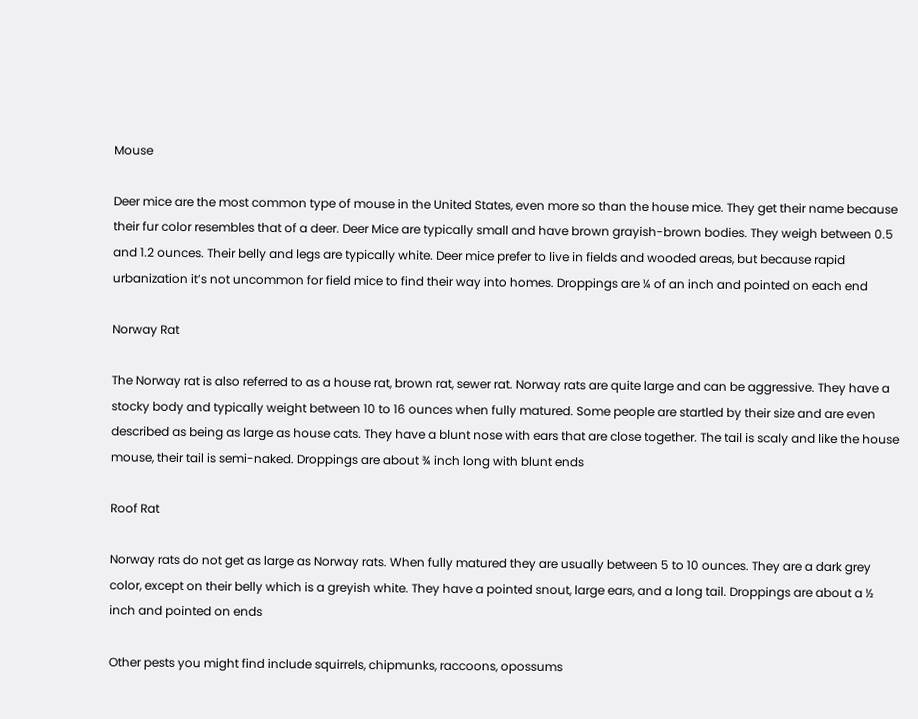Mouse

Deer mice are the most common type of mouse in the United States, even more so than the house mice. They get their name because their fur color resembles that of a deer. Deer Mice are typically small and have brown grayish-brown bodies. They weigh between 0.5 and 1.2 ounces. Their belly and legs are typically white. Deer mice prefer to live in fields and wooded areas, but because rapid urbanization it’s not uncommon for field mice to find their way into homes. Droppings are ¼ of an inch and pointed on each end

Norway Rat

The Norway rat is also referred to as a house rat, brown rat, sewer rat. Norway rats are quite large and can be aggressive. They have a stocky body and typically weight between 10 to 16 ounces when fully matured. Some people are startled by their size and are even described as being as large as house cats. They have a blunt nose with ears that are close together. The tail is scaly and like the house mouse, their tail is semi-naked. Droppings are about ¾ inch long with blunt ends

Roof Rat

Norway rats do not get as large as Norway rats. When fully matured they are usually between 5 to 10 ounces. They are a dark grey color, except on their belly which is a greyish white. They have a pointed snout, large ears, and a long tail. Droppings are about a ½ inch and pointed on ends

Other pests you might find include squirrels, chipmunks, raccoons, opossums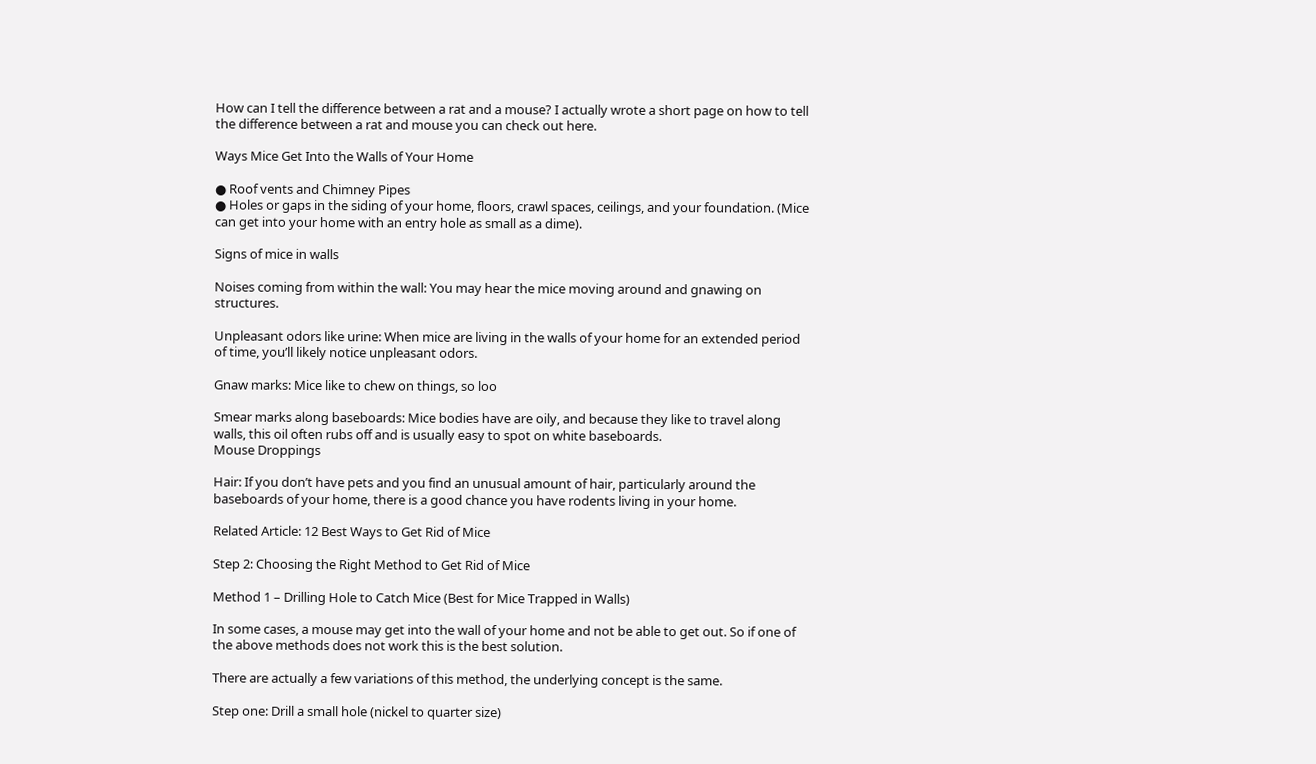How can I tell the difference between a rat and a mouse? I actually wrote a short page on how to tell the difference between a rat and mouse you can check out here.

Ways Mice Get Into the Walls of Your Home

● Roof vents and Chimney Pipes
● Holes or gaps in the siding of your home, floors, crawl spaces, ceilings, and your foundation. (Mice can get into your home with an entry hole as small as a dime).

Signs of mice in walls

Noises coming from within the wall: You may hear the mice moving around and gnawing on structures.

Unpleasant odors like urine: When mice are living in the walls of your home for an extended period of time, you’ll likely notice unpleasant odors.

Gnaw marks: Mice like to chew on things, so loo

Smear marks along baseboards: Mice bodies have are oily, and because they like to travel along walls, this oil often rubs off and is usually easy to spot on white baseboards.
Mouse Droppings

Hair: If you don’t have pets and you find an unusual amount of hair, particularly around the baseboards of your home, there is a good chance you have rodents living in your home.

Related Article: 12 Best Ways to Get Rid of Mice

Step 2: Choosing the Right Method to Get Rid of Mice

Method 1 – Drilling Hole to Catch Mice (Best for Mice Trapped in Walls)

In some cases, a mouse may get into the wall of your home and not be able to get out. So if one of the above methods does not work this is the best solution.

There are actually a few variations of this method, the underlying concept is the same.

Step one: Drill a small hole (nickel to quarter size)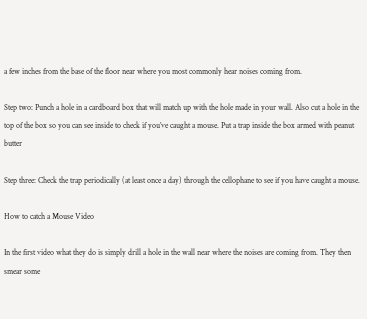a few inches from the base of the floor near where you most commonly hear noises coming from.

Step two: Punch a hole in a cardboard box that will match up with the hole made in your wall. Also cut a hole in the top of the box so you can see inside to check if you’ve caught a mouse. Put a trap inside the box armed with peanut butter

Step three: Check the trap periodically (at least once a day) through the cellophane to see if you have caught a mouse.

How to catch a Mouse Video

In the first video what they do is simply drill a hole in the wall near where the noises are coming from. They then smear some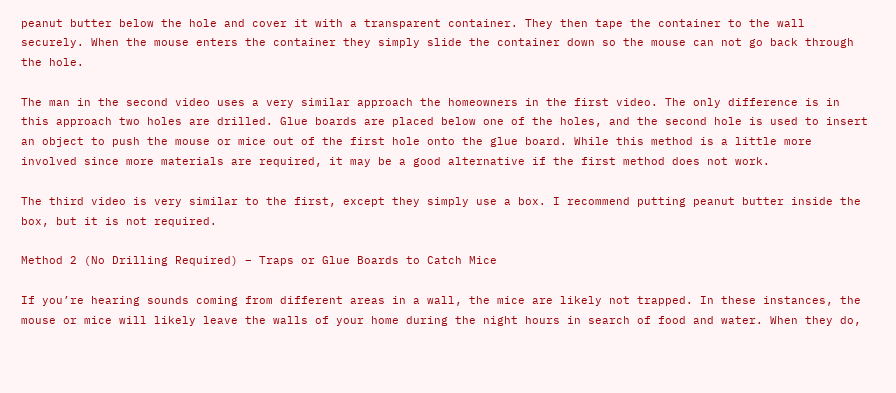peanut butter below the hole and cover it with a transparent container. They then tape the container to the wall securely. When the mouse enters the container they simply slide the container down so the mouse can not go back through the hole.

The man in the second video uses a very similar approach the homeowners in the first video. The only difference is in this approach two holes are drilled. Glue boards are placed below one of the holes, and the second hole is used to insert an object to push the mouse or mice out of the first hole onto the glue board. While this method is a little more involved since more materials are required, it may be a good alternative if the first method does not work.

The third video is very similar to the first, except they simply use a box. I recommend putting peanut butter inside the box, but it is not required.

Method 2 (No Drilling Required) – Traps or Glue Boards to Catch Mice

If you’re hearing sounds coming from different areas in a wall, the mice are likely not trapped. In these instances, the mouse or mice will likely leave the walls of your home during the night hours in search of food and water. When they do,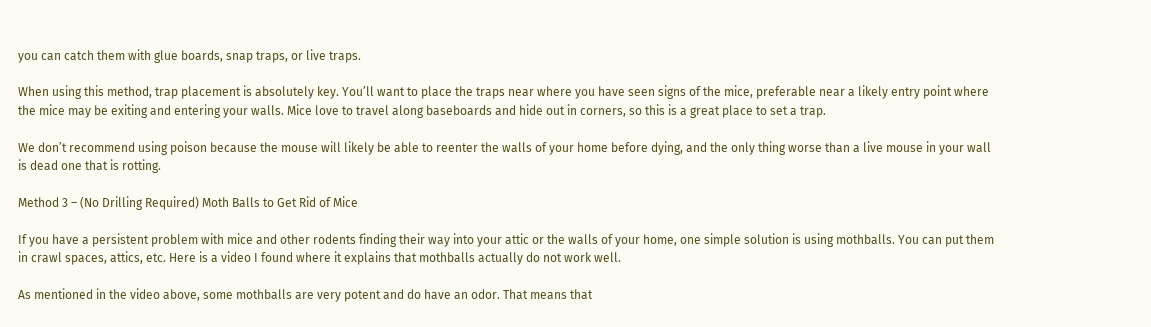you can catch them with glue boards, snap traps, or live traps.

When using this method, trap placement is absolutely key. You’ll want to place the traps near where you have seen signs of the mice, preferable near a likely entry point where the mice may be exiting and entering your walls. Mice love to travel along baseboards and hide out in corners, so this is a great place to set a trap.

We don’t recommend using poison because the mouse will likely be able to reenter the walls of your home before dying, and the only thing worse than a live mouse in your wall is dead one that is rotting.

Method 3 – (No Drilling Required) Moth Balls to Get Rid of Mice

If you have a persistent problem with mice and other rodents finding their way into your attic or the walls of your home, one simple solution is using mothballs. You can put them in crawl spaces, attics, etc. Here is a video I found where it explains that mothballs actually do not work well.

As mentioned in the video above, some mothballs are very potent and do have an odor. That means that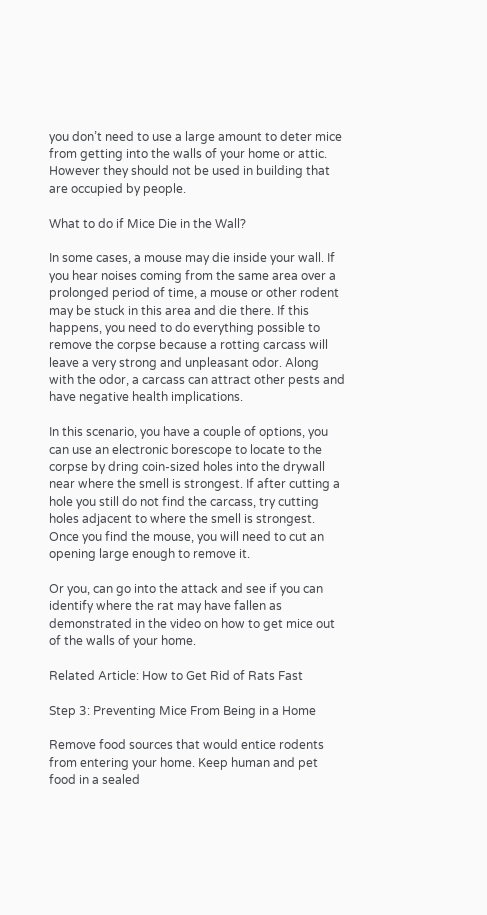you don’t need to use a large amount to deter mice from getting into the walls of your home or attic. However they should not be used in building that are occupied by people.

What to do if Mice Die in the Wall?

In some cases, a mouse may die inside your wall. If you hear noises coming from the same area over a prolonged period of time, a mouse or other rodent may be stuck in this area and die there. If this happens, you need to do everything possible to remove the corpse because a rotting carcass will leave a very strong and unpleasant odor. Along with the odor, a carcass can attract other pests and have negative health implications.

In this scenario, you have a couple of options, you can use an electronic borescope to locate to the corpse by dring coin-sized holes into the drywall near where the smell is strongest. If after cutting a hole you still do not find the carcass, try cutting holes adjacent to where the smell is strongest. Once you find the mouse, you will need to cut an opening large enough to remove it.

Or you, can go into the attack and see if you can identify where the rat may have fallen as demonstrated in the video on how to get mice out of the walls of your home.

Related Article: How to Get Rid of Rats Fast

Step 3: Preventing Mice From Being in a Home

Remove food sources that would entice rodents from entering your home. Keep human and pet food in a sealed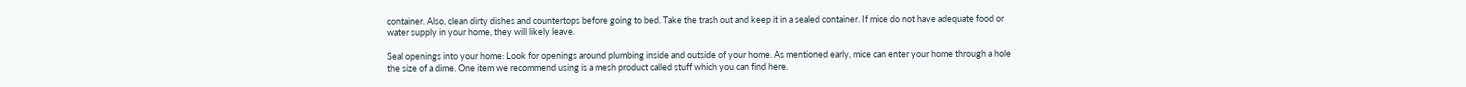container. Also, clean dirty dishes and countertops before going to bed. Take the trash out and keep it in a sealed container. If mice do not have adequate food or water supply in your home, they will likely leave.

Seal openings into your home: Look for openings around plumbing inside and outside of your home. As mentioned early, mice can enter your home through a hole the size of a dime. One item we recommend using is a mesh product called stuff which you can find here.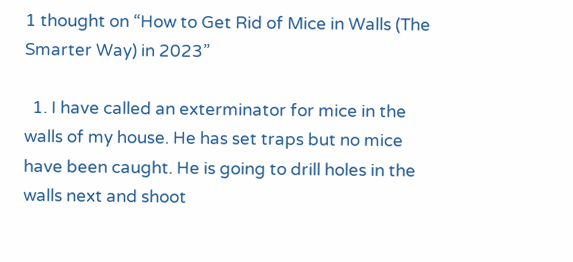1 thought on “How to Get Rid of Mice in Walls (The Smarter Way) in 2023”

  1. I have called an exterminator for mice in the walls of my house. He has set traps but no mice have been caught. He is going to drill holes in the walls next and shoot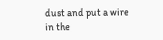dust and put a wire in the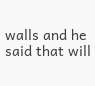walls and he said that will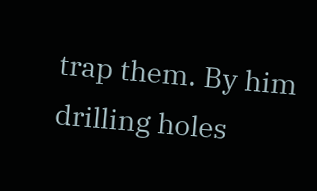trap them. By him drilling holes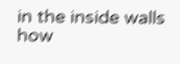in the inside walls how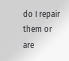do I repair them or are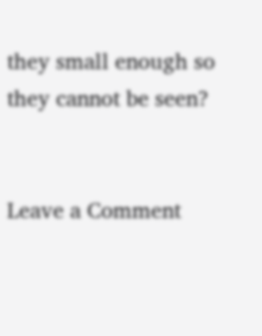they small enough so they cannot be seen?


Leave a Comment